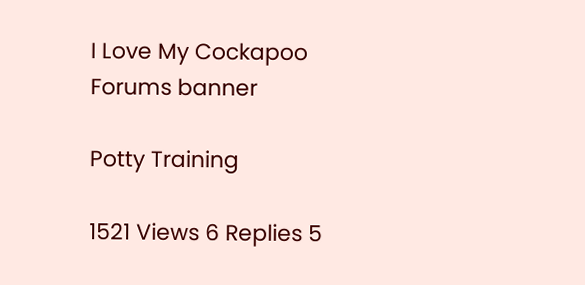I Love My Cockapoo Forums banner

Potty Training

1521 Views 6 Replies 5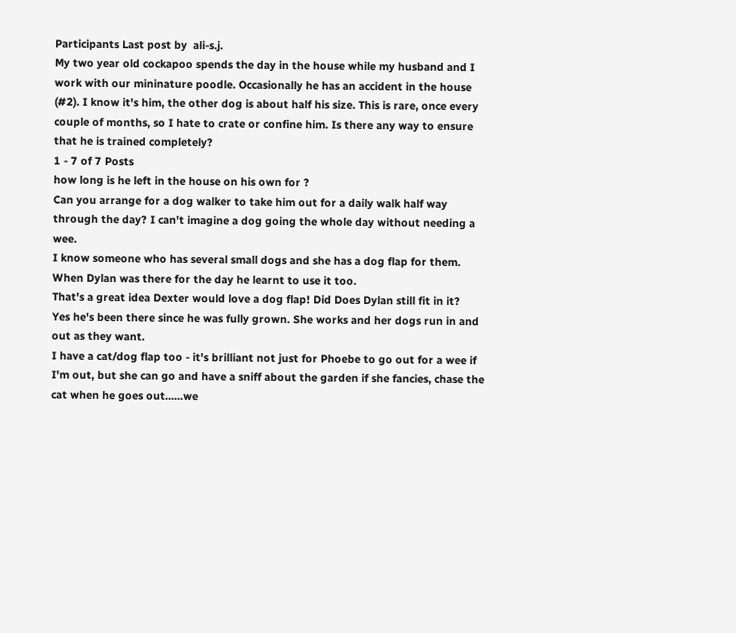Participants Last post by  ali-s.j.
My two year old cockapoo spends the day in the house while my husband and I work with our mininature poodle. Occasionally he has an accident in the house (#2). I know it's him, the other dog is about half his size. This is rare, once every couple of months, so I hate to crate or confine him. Is there any way to ensure that he is trained completely?
1 - 7 of 7 Posts
how long is he left in the house on his own for ?
Can you arrange for a dog walker to take him out for a daily walk half way through the day? I can't imagine a dog going the whole day without needing a wee.
I know someone who has several small dogs and she has a dog flap for them. When Dylan was there for the day he learnt to use it too.
That's a great idea Dexter would love a dog flap! Did Does Dylan still fit in it?
Yes he's been there since he was fully grown. She works and her dogs run in and out as they want.
I have a cat/dog flap too - it's brilliant not just for Phoebe to go out for a wee if I'm out, but she can go and have a sniff about the garden if she fancies, chase the cat when he goes out......we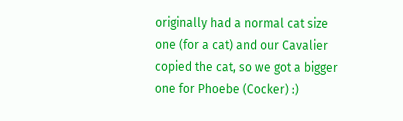originally had a normal cat size one (for a cat) and our Cavalier copied the cat, so we got a bigger one for Phoebe (Cocker) :)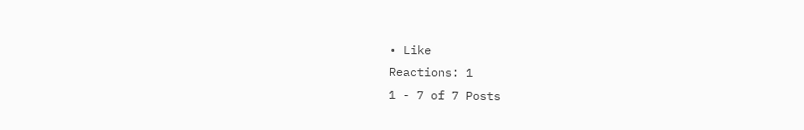• Like
Reactions: 1
1 - 7 of 7 Posts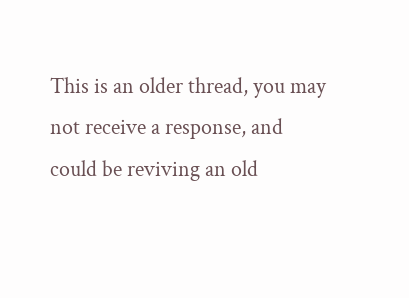This is an older thread, you may not receive a response, and could be reviving an old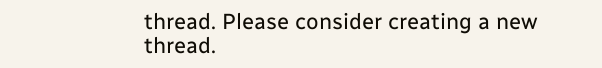thread. Please consider creating a new thread.